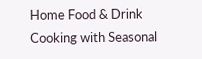Home Food & Drink Cooking with Seasonal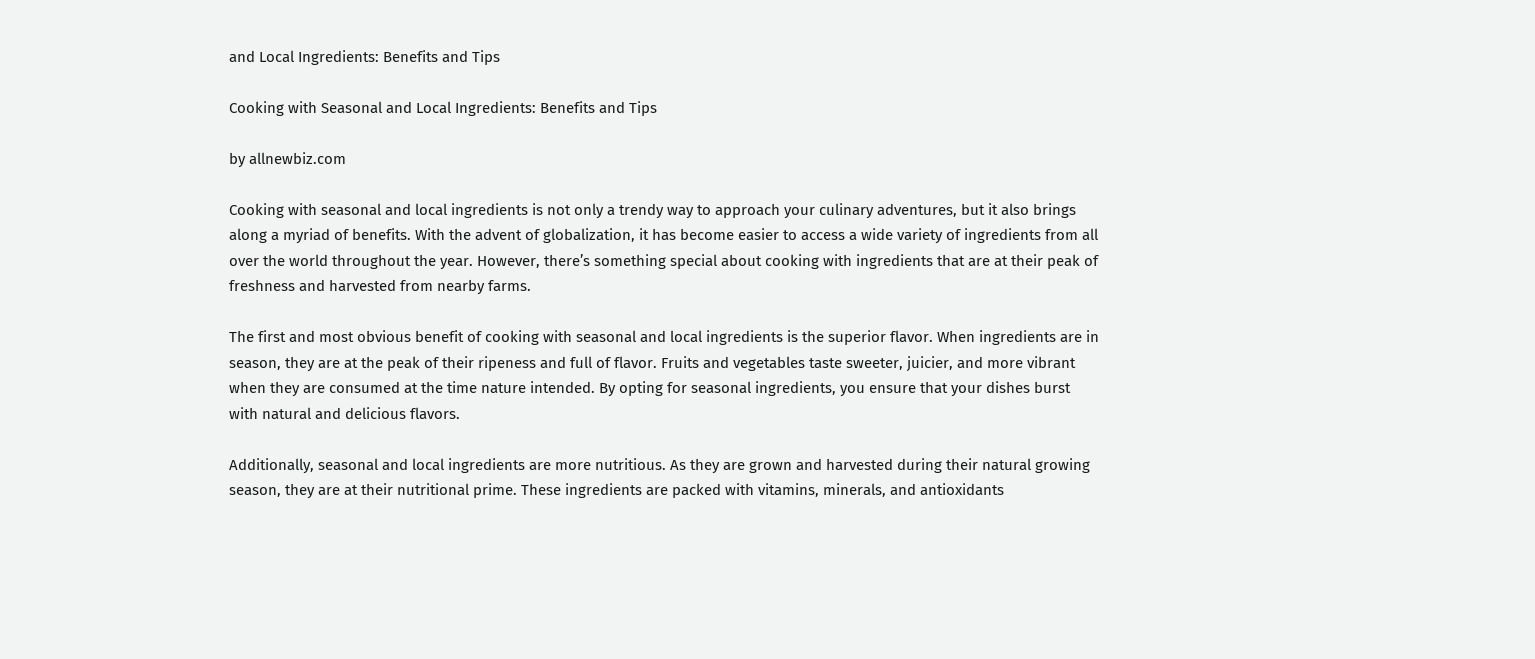and Local Ingredients: Benefits and Tips

Cooking with Seasonal and Local Ingredients: Benefits and Tips

by allnewbiz.com

Cooking with seasonal and local ingredients is not only a trendy way to approach your culinary adventures, but it also brings along a myriad of benefits. With the advent of globalization, it has become easier to access a wide variety of ingredients from all over the world throughout the year. However, there’s something special about cooking with ingredients that are at their peak of freshness and harvested from nearby farms.

The first and most obvious benefit of cooking with seasonal and local ingredients is the superior flavor. When ingredients are in season, they are at the peak of their ripeness and full of flavor. Fruits and vegetables taste sweeter, juicier, and more vibrant when they are consumed at the time nature intended. By opting for seasonal ingredients, you ensure that your dishes burst with natural and delicious flavors.

Additionally, seasonal and local ingredients are more nutritious. As they are grown and harvested during their natural growing season, they are at their nutritional prime. These ingredients are packed with vitamins, minerals, and antioxidants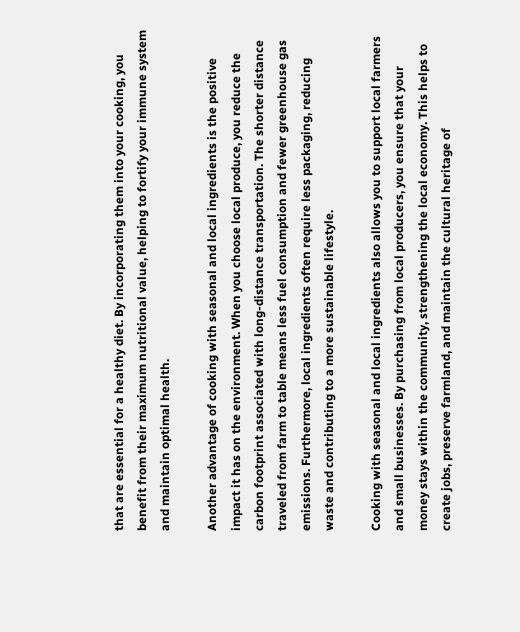that are essential for a healthy diet. By incorporating them into your cooking, you benefit from their maximum nutritional value, helping to fortify your immune system and maintain optimal health.

Another advantage of cooking with seasonal and local ingredients is the positive impact it has on the environment. When you choose local produce, you reduce the carbon footprint associated with long-distance transportation. The shorter distance traveled from farm to table means less fuel consumption and fewer greenhouse gas emissions. Furthermore, local ingredients often require less packaging, reducing waste and contributing to a more sustainable lifestyle.

Cooking with seasonal and local ingredients also allows you to support local farmers and small businesses. By purchasing from local producers, you ensure that your money stays within the community, strengthening the local economy. This helps to create jobs, preserve farmland, and maintain the cultural heritage of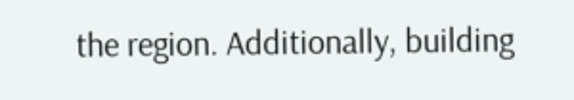the region. Additionally, building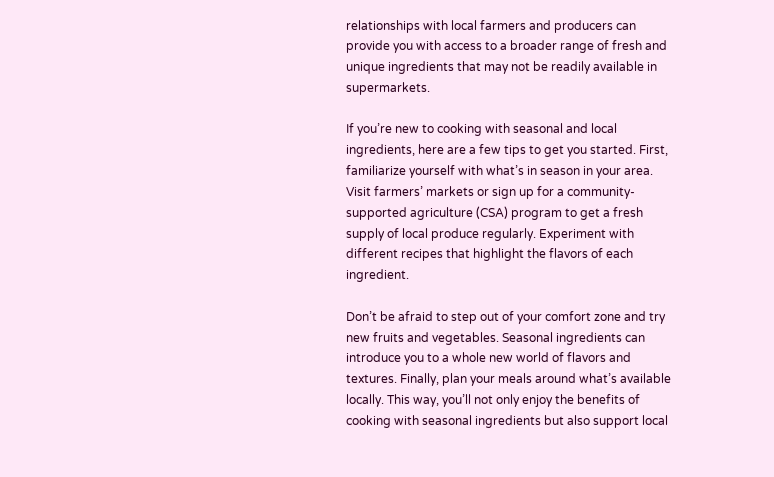relationships with local farmers and producers can provide you with access to a broader range of fresh and unique ingredients that may not be readily available in supermarkets.

If you’re new to cooking with seasonal and local ingredients, here are a few tips to get you started. First, familiarize yourself with what’s in season in your area. Visit farmers’ markets or sign up for a community-supported agriculture (CSA) program to get a fresh supply of local produce regularly. Experiment with different recipes that highlight the flavors of each ingredient.

Don’t be afraid to step out of your comfort zone and try new fruits and vegetables. Seasonal ingredients can introduce you to a whole new world of flavors and textures. Finally, plan your meals around what’s available locally. This way, you’ll not only enjoy the benefits of cooking with seasonal ingredients but also support local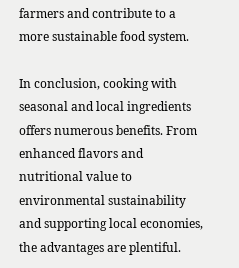farmers and contribute to a more sustainable food system.

In conclusion, cooking with seasonal and local ingredients offers numerous benefits. From enhanced flavors and nutritional value to environmental sustainability and supporting local economies, the advantages are plentiful.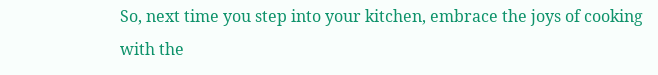So, next time you step into your kitchen, embrace the joys of cooking with the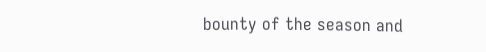bounty of the season and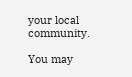your local community.

You may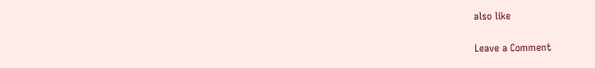also like

Leave a Comment